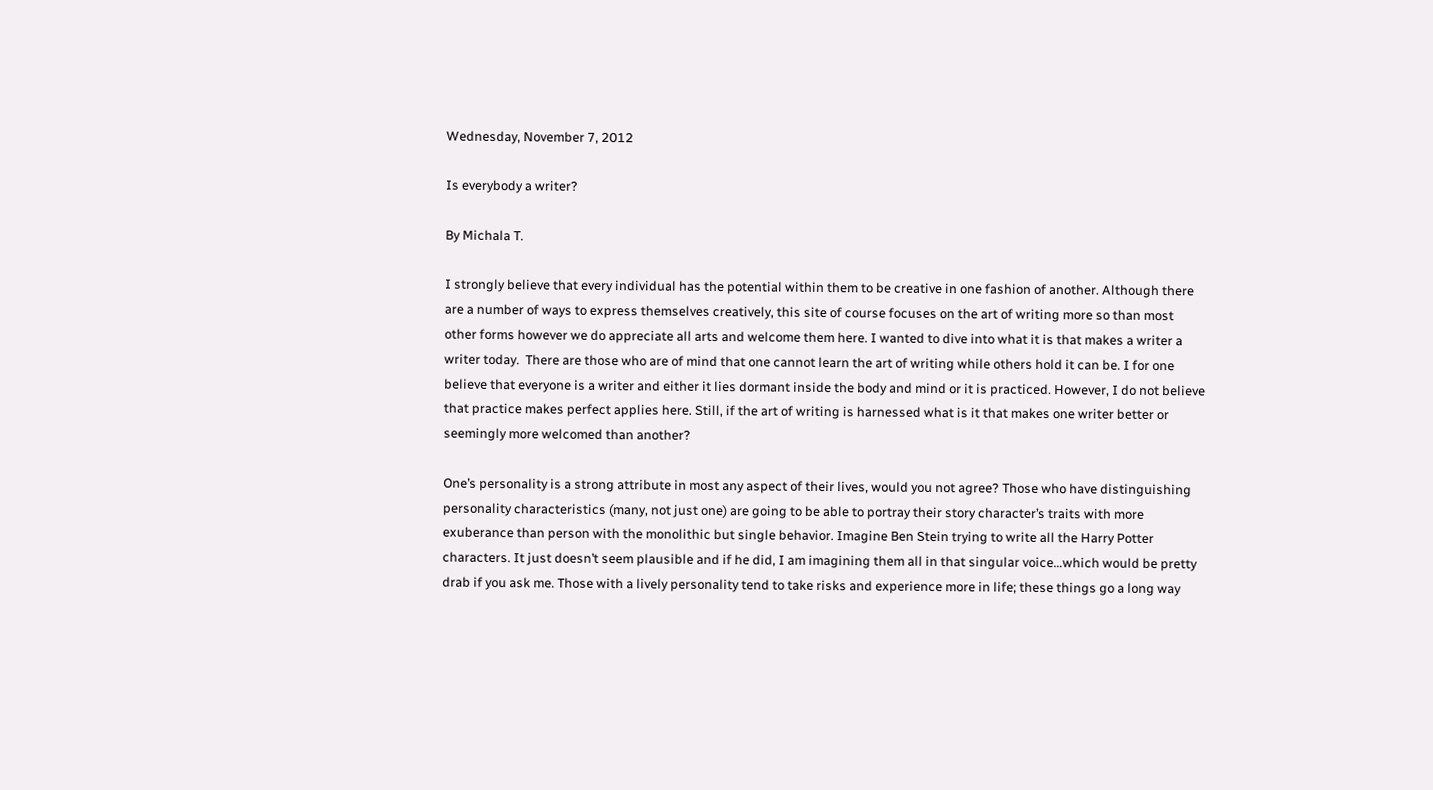Wednesday, November 7, 2012

Is everybody a writer?

By Michala T.

I strongly believe that every individual has the potential within them to be creative in one fashion of another. Although there are a number of ways to express themselves creatively, this site of course focuses on the art of writing more so than most other forms however we do appreciate all arts and welcome them here. I wanted to dive into what it is that makes a writer a writer today.  There are those who are of mind that one cannot learn the art of writing while others hold it can be. I for one believe that everyone is a writer and either it lies dormant inside the body and mind or it is practiced. However, I do not believe that practice makes perfect applies here. Still, if the art of writing is harnessed what is it that makes one writer better or seemingly more welcomed than another?

One’s personality is a strong attribute in most any aspect of their lives, would you not agree? Those who have distinguishing personality characteristics (many, not just one) are going to be able to portray their story character’s traits with more exuberance than person with the monolithic but single behavior. Imagine Ben Stein trying to write all the Harry Potter characters. It just doesn’t seem plausible and if he did, I am imagining them all in that singular voice…which would be pretty drab if you ask me. Those with a lively personality tend to take risks and experience more in life; these things go a long way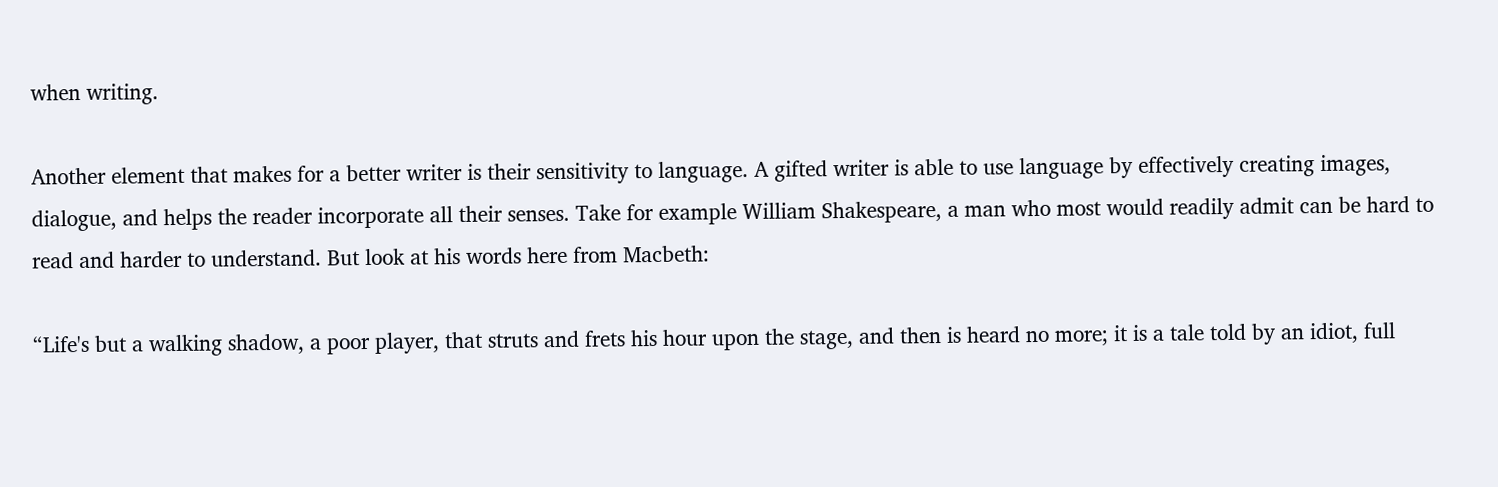when writing.

Another element that makes for a better writer is their sensitivity to language. A gifted writer is able to use language by effectively creating images, dialogue, and helps the reader incorporate all their senses. Take for example William Shakespeare, a man who most would readily admit can be hard to read and harder to understand. But look at his words here from Macbeth:

“Life's but a walking shadow, a poor player, that struts and frets his hour upon the stage, and then is heard no more; it is a tale told by an idiot, full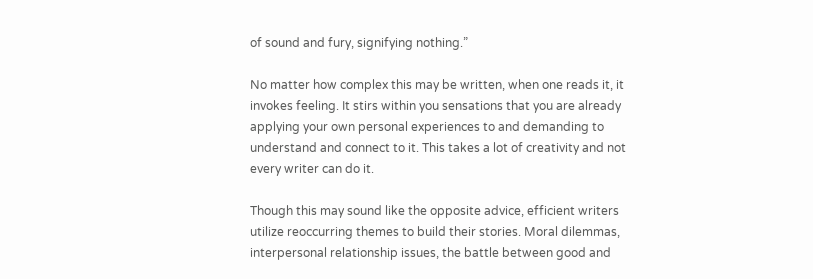of sound and fury, signifying nothing.”

No matter how complex this may be written, when one reads it, it invokes feeling. It stirs within you sensations that you are already applying your own personal experiences to and demanding to understand and connect to it. This takes a lot of creativity and not every writer can do it.

Though this may sound like the opposite advice, efficient writers utilize reoccurring themes to build their stories. Moral dilemmas, interpersonal relationship issues, the battle between good and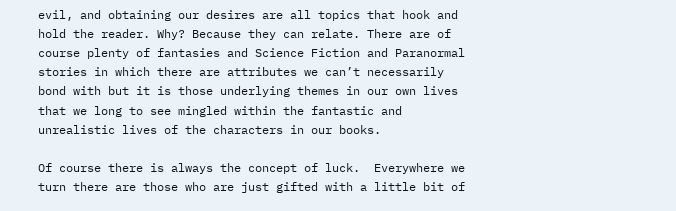evil, and obtaining our desires are all topics that hook and hold the reader. Why? Because they can relate. There are of course plenty of fantasies and Science Fiction and Paranormal stories in which there are attributes we can’t necessarily bond with but it is those underlying themes in our own lives that we long to see mingled within the fantastic and unrealistic lives of the characters in our books.

Of course there is always the concept of luck.  Everywhere we turn there are those who are just gifted with a little bit of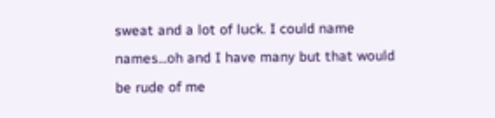sweat and a lot of luck. I could name names…oh and I have many but that would be rude of me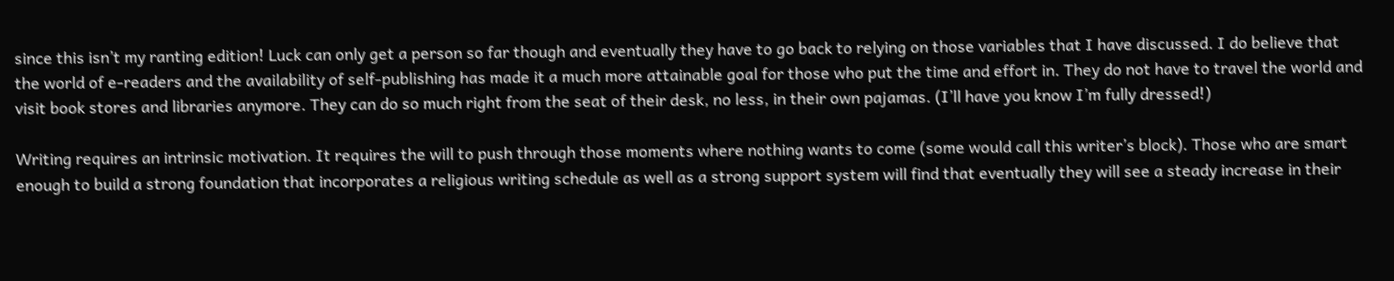since this isn’t my ranting edition! Luck can only get a person so far though and eventually they have to go back to relying on those variables that I have discussed. I do believe that the world of e-readers and the availability of self-publishing has made it a much more attainable goal for those who put the time and effort in. They do not have to travel the world and visit book stores and libraries anymore. They can do so much right from the seat of their desk, no less, in their own pajamas. (I’ll have you know I’m fully dressed!)

Writing requires an intrinsic motivation. It requires the will to push through those moments where nothing wants to come (some would call this writer’s block). Those who are smart enough to build a strong foundation that incorporates a religious writing schedule as well as a strong support system will find that eventually they will see a steady increase in their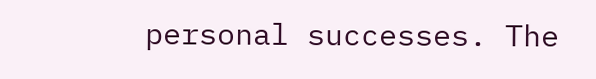personal successes. The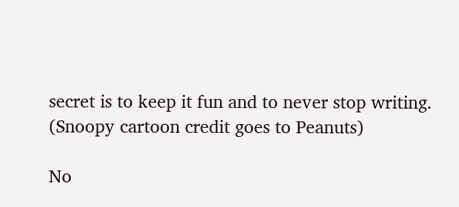secret is to keep it fun and to never stop writing.
(Snoopy cartoon credit goes to Peanuts)

No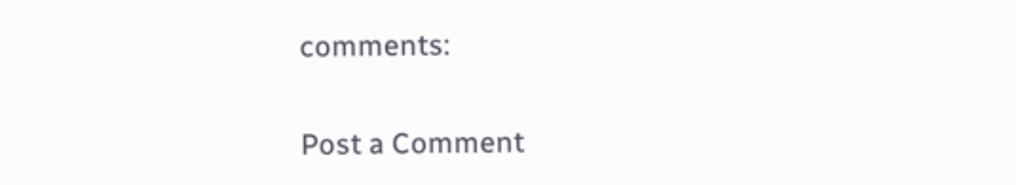comments:

Post a Comment